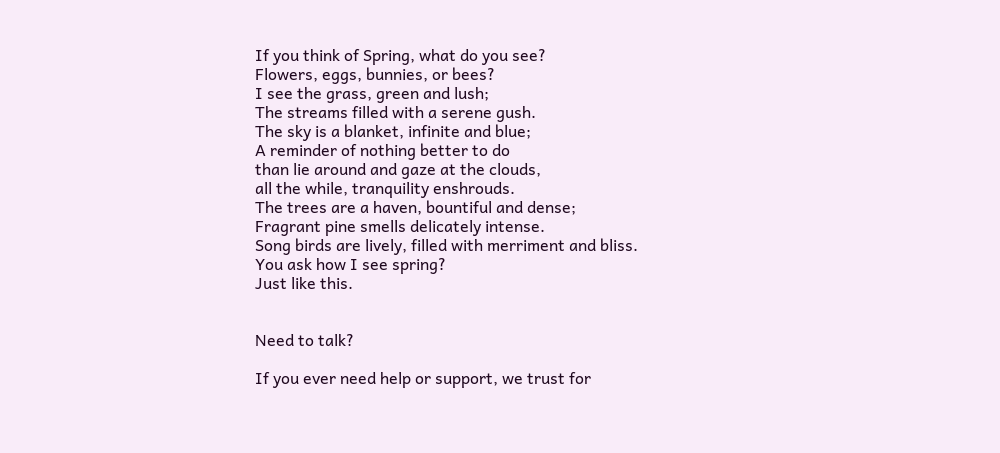If you think of Spring, what do you see?
Flowers, eggs, bunnies, or bees?
I see the grass, green and lush;
The streams filled with a serene gush.
The sky is a blanket, infinite and blue;
A reminder of nothing better to do
than lie around and gaze at the clouds,
all the while, tranquility enshrouds.
The trees are a haven, bountiful and dense;
Fragrant pine smells delicately intense.
Song birds are lively, filled with merriment and bliss.
You ask how I see spring?
Just like this.


Need to talk?

If you ever need help or support, we trust for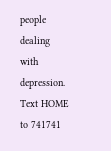people dealing with depression. Text HOME to 741741